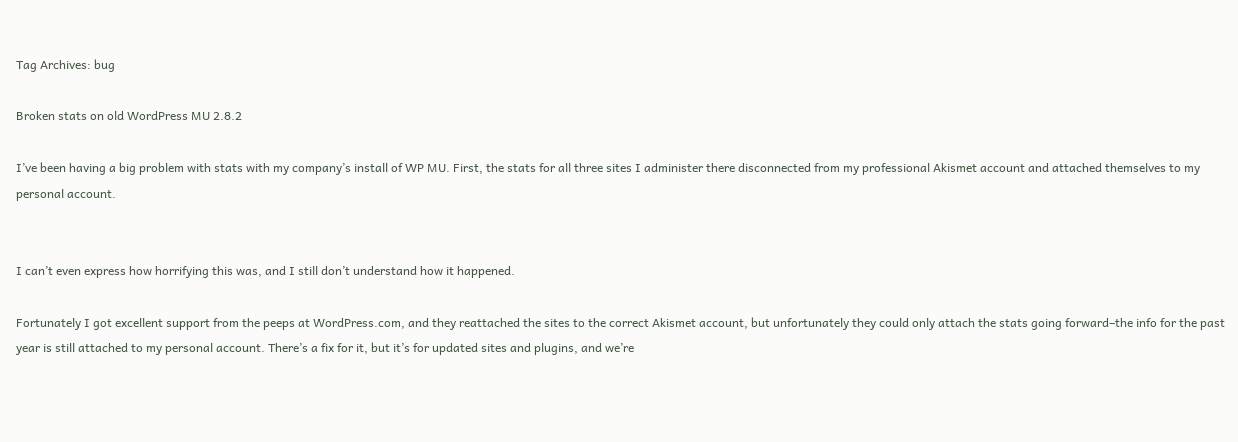Tag Archives: bug

Broken stats on old WordPress MU 2.8.2

I’ve been having a big problem with stats with my company’s install of WP MU. First, the stats for all three sites I administer there disconnected from my professional Akismet account and attached themselves to my personal account.


I can’t even express how horrifying this was, and I still don’t understand how it happened.

Fortunately I got excellent support from the peeps at WordPress.com, and they reattached the sites to the correct Akismet account, but unfortunately they could only attach the stats going forward–the info for the past year is still attached to my personal account. There’s a fix for it, but it’s for updated sites and plugins, and we’re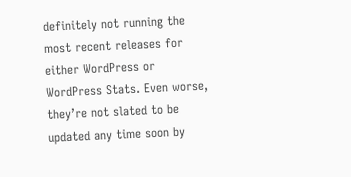definitely not running the most recent releases for either WordPress or WordPress Stats. Even worse, they’re not slated to be updated any time soon by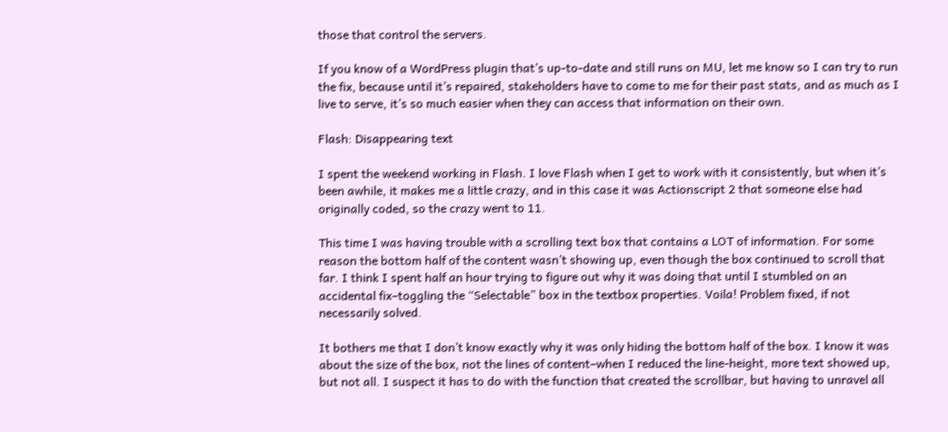those that control the servers.

If you know of a WordPress plugin that’s up-to-date and still runs on MU, let me know so I can try to run the fix, because until it’s repaired, stakeholders have to come to me for their past stats, and as much as I live to serve, it’s so much easier when they can access that information on their own.

Flash: Disappearing text

I spent the weekend working in Flash. I love Flash when I get to work with it consistently, but when it’s been awhile, it makes me a little crazy, and in this case it was Actionscript 2 that someone else had originally coded, so the crazy went to 11.

This time I was having trouble with a scrolling text box that contains a LOT of information. For some reason the bottom half of the content wasn’t showing up, even though the box continued to scroll that far. I think I spent half an hour trying to figure out why it was doing that until I stumbled on an accidental fix–toggling the “Selectable” box in the textbox properties. Voila! Problem fixed, if not necessarily solved.

It bothers me that I don’t know exactly why it was only hiding the bottom half of the box. I know it was about the size of the box, not the lines of content–when I reduced the line-height, more text showed up, but not all. I suspect it has to do with the function that created the scrollbar, but having to unravel all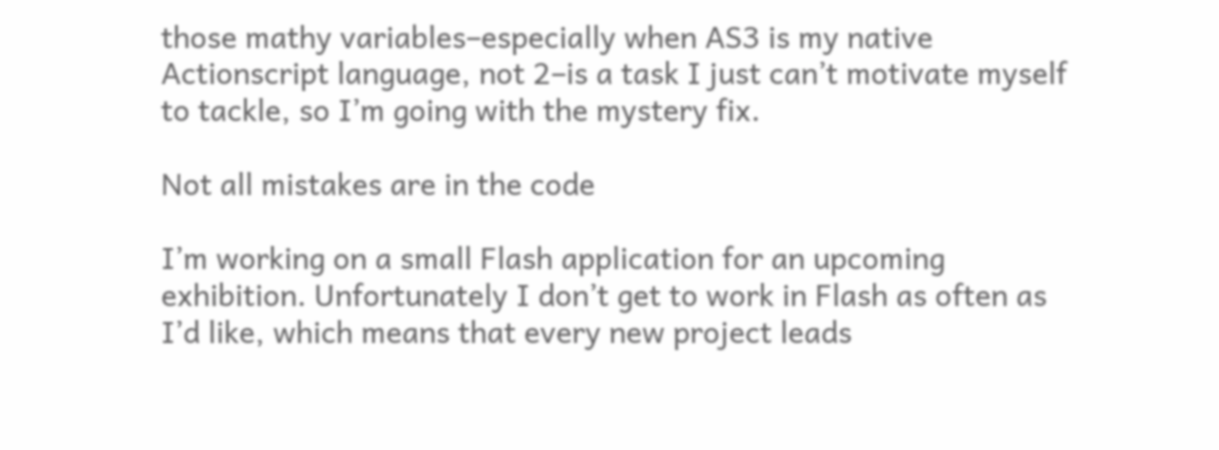those mathy variables–especially when AS3 is my native Actionscript language, not 2–is a task I just can’t motivate myself to tackle, so I’m going with the mystery fix.

Not all mistakes are in the code

I’m working on a small Flash application for an upcoming exhibition. Unfortunately I don’t get to work in Flash as often as I’d like, which means that every new project leads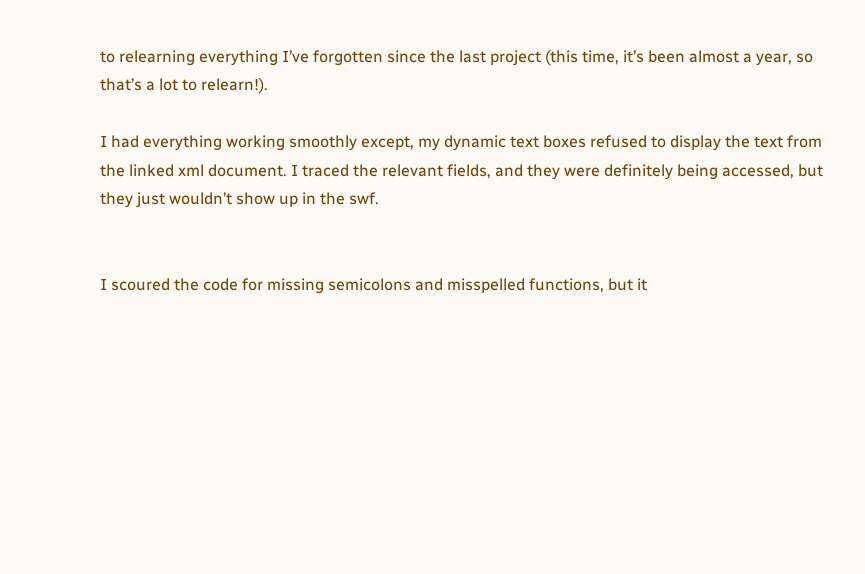to relearning everything I’ve forgotten since the last project (this time, it’s been almost a year, so that’s a lot to relearn!).

I had everything working smoothly except, my dynamic text boxes refused to display the text from the linked xml document. I traced the relevant fields, and they were definitely being accessed, but they just wouldn’t show up in the swf.


I scoured the code for missing semicolons and misspelled functions, but it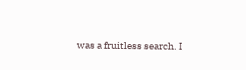was a fruitless search. I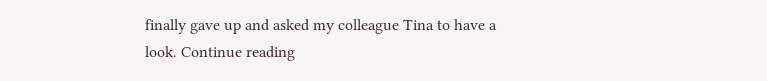finally gave up and asked my colleague Tina to have a look. Continue reading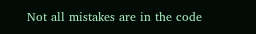Not all mistakes are in the code